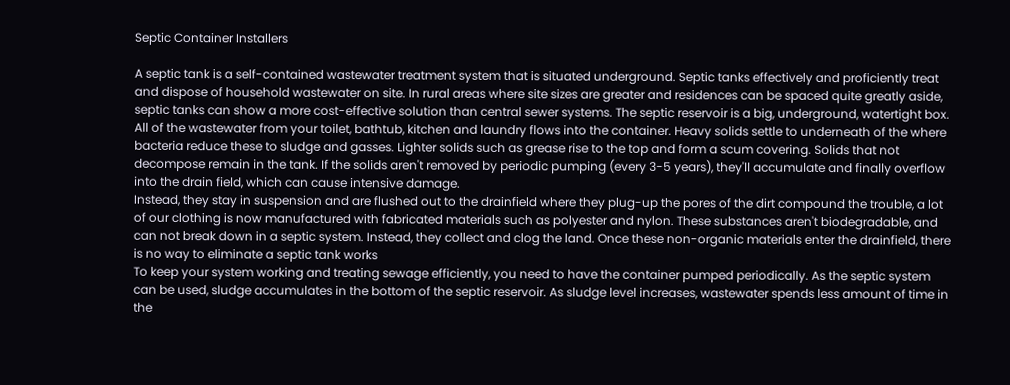Septic Container Installers

A septic tank is a self-contained wastewater treatment system that is situated underground. Septic tanks effectively and proficiently treat and dispose of household wastewater on site. In rural areas where site sizes are greater and residences can be spaced quite greatly aside, septic tanks can show a more cost-effective solution than central sewer systems. The septic reservoir is a big, underground, watertight box. All of the wastewater from your toilet, bathtub, kitchen and laundry flows into the container. Heavy solids settle to underneath of the where bacteria reduce these to sludge and gasses. Lighter solids such as grease rise to the top and form a scum covering. Solids that not decompose remain in the tank. If the solids aren't removed by periodic pumping (every 3-5 years), they'll accumulate and finally overflow into the drain field, which can cause intensive damage.
Instead, they stay in suspension and are flushed out to the drainfield where they plug-up the pores of the dirt compound the trouble, a lot of our clothing is now manufactured with fabricated materials such as polyester and nylon. These substances aren't biodegradable, and can not break down in a septic system. Instead, they collect and clog the land. Once these non-organic materials enter the drainfield, there is no way to eliminate a septic tank works
To keep your system working and treating sewage efficiently, you need to have the container pumped periodically. As the septic system can be used, sludge accumulates in the bottom of the septic reservoir. As sludge level increases, wastewater spends less amount of time in the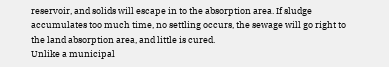reservoir, and solids will escape in to the absorption area. If sludge accumulates too much time, no settling occurs, the sewage will go right to the land absorption area, and little is cured.
Unlike a municipal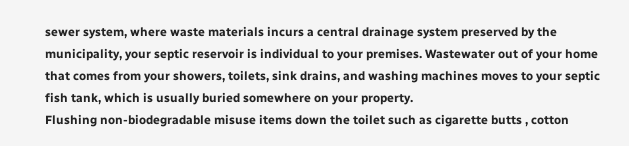sewer system, where waste materials incurs a central drainage system preserved by the municipality, your septic reservoir is individual to your premises. Wastewater out of your home that comes from your showers, toilets, sink drains, and washing machines moves to your septic fish tank, which is usually buried somewhere on your property.
Flushing non-biodegradable misuse items down the toilet such as cigarette butts , cotton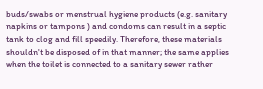buds/swabs or menstrual hygiene products (e.g. sanitary napkins or tampons ) and condoms can result in a septic tank to clog and fill speedily. Therefore, these materials shouldn't be disposed of in that manner; the same applies when the toilet is connected to a sanitary sewer rather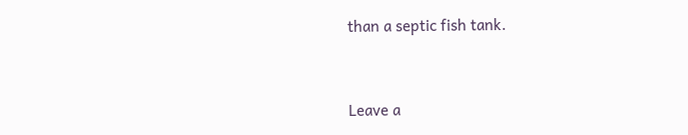than a septic fish tank.


Leave a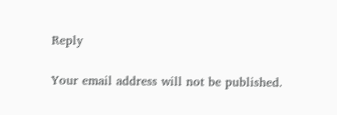Reply

Your email address will not be published.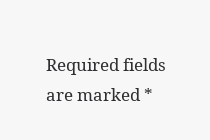Required fields are marked *